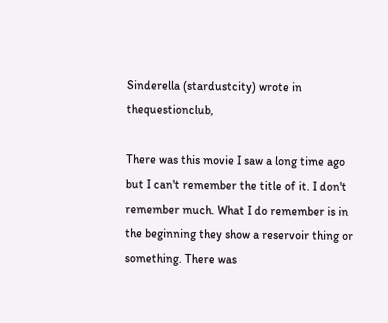Sinderella (stardustcity) wrote in thequestionclub,

There was this movie I saw a long time ago but I can't remember the title of it. I don't remember much. What I do remember is in the beginning they show a reservoir thing or something. There was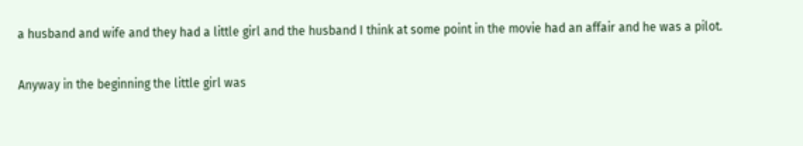a husband and wife and they had a little girl and the husband I think at some point in the movie had an affair and he was a pilot.

Anyway in the beginning the little girl was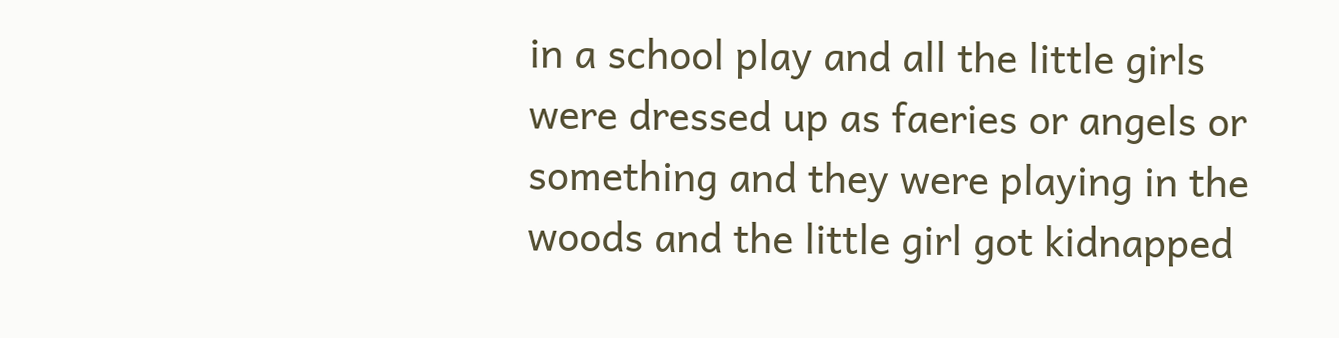in a school play and all the little girls were dressed up as faeries or angels or something and they were playing in the woods and the little girl got kidnapped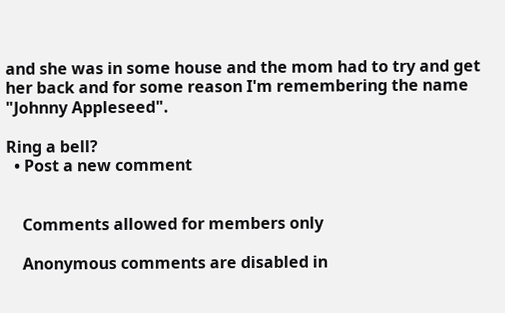and she was in some house and the mom had to try and get her back and for some reason I'm remembering the name "Johnny Appleseed".

Ring a bell?
  • Post a new comment


    Comments allowed for members only

    Anonymous comments are disabled in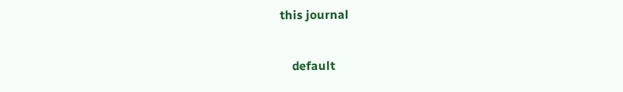this journal

    default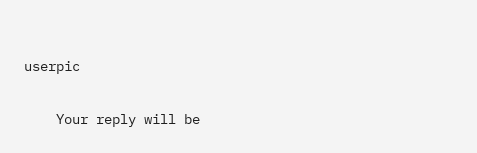userpic

    Your reply will be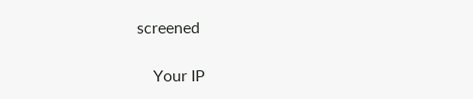screened

    Your IP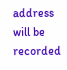address will be recorded